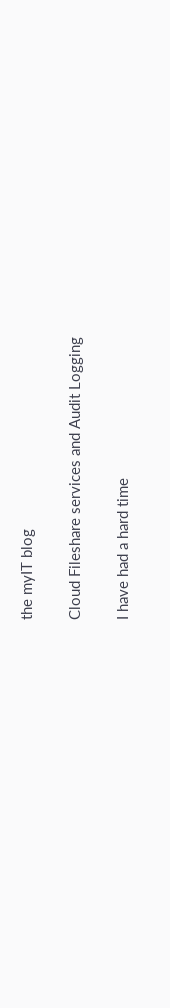the myIT blog

Cloud Fileshare services and Audit Logging

I have had a hard time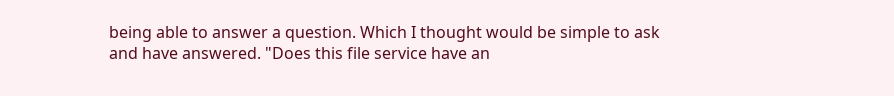being able to answer a question. Which I thought would be simple to ask and have answered. "Does this file service have an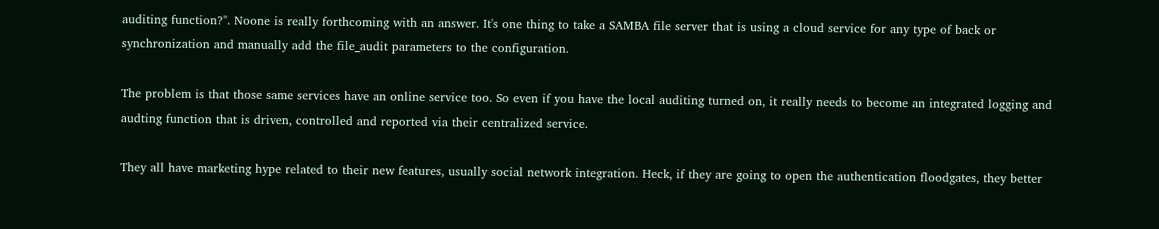auditing function?". Noone is really forthcoming with an answer. It's one thing to take a SAMBA file server that is using a cloud service for any type of back or synchronization and manually add the file_audit parameters to the configuration.

The problem is that those same services have an online service too. So even if you have the local auditing turned on, it really needs to become an integrated logging and audting function that is driven, controlled and reported via their centralized service.

They all have marketing hype related to their new features, usually social network integration. Heck, if they are going to open the authentication floodgates, they better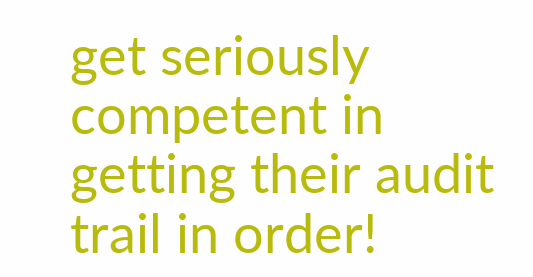get seriously competent in getting their audit trail in order!